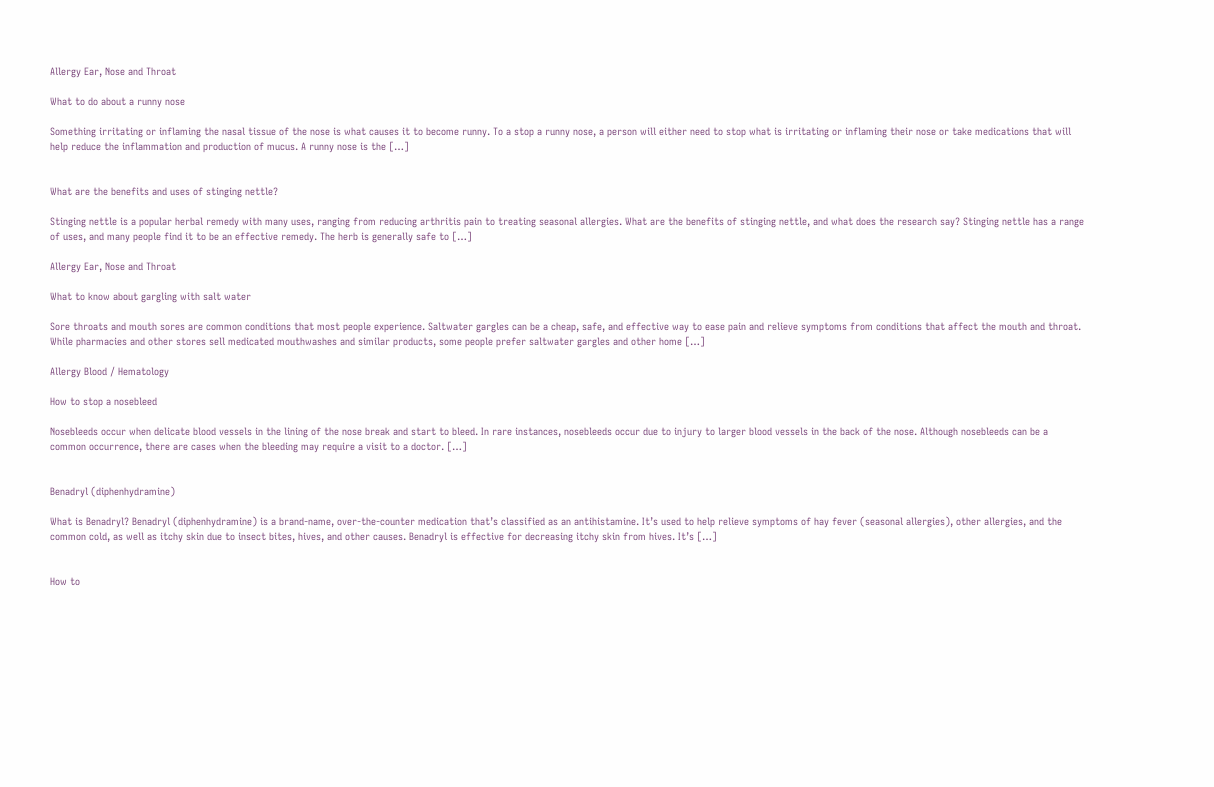Allergy Ear, Nose and Throat

What to do about a runny nose

Something irritating or inflaming the nasal tissue of the nose is what causes it to become runny. To a stop a runny nose, a person will either need to stop what is irritating or inflaming their nose or take medications that will help reduce the inflammation and production of mucus. A runny nose is the […]


What are the benefits and uses of stinging nettle?

Stinging nettle is a popular herbal remedy with many uses, ranging from reducing arthritis pain to treating seasonal allergies. What are the benefits of stinging nettle, and what does the research say? Stinging nettle has a range of uses, and many people find it to be an effective remedy. The herb is generally safe to […]

Allergy Ear, Nose and Throat

What to know about gargling with salt water

Sore throats and mouth sores are common conditions that most people experience. Saltwater gargles can be a cheap, safe, and effective way to ease pain and relieve symptoms from conditions that affect the mouth and throat. While pharmacies and other stores sell medicated mouthwashes and similar products, some people prefer saltwater gargles and other home […]

Allergy Blood / Hematology

How to stop a nosebleed

Nosebleeds occur when delicate blood vessels in the lining of the nose break and start to bleed. In rare instances, nosebleeds occur due to injury to larger blood vessels in the back of the nose. Although nosebleeds can be a common occurrence, there are cases when the bleeding may require a visit to a doctor. […]


Benadryl (diphenhydramine)

What is Benadryl? Benadryl (diphenhydramine) is a brand-name, over-the-counter medication that’s classified as an antihistamine. It’s used to help relieve symptoms of hay fever (seasonal allergies), other allergies, and the common cold, as well as itchy skin due to insect bites, hives, and other causes. Benadryl is effective for decreasing itchy skin from hives. It’s […]


How to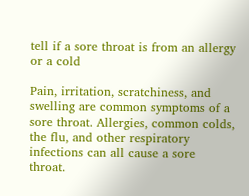tell if a sore throat is from an allergy or a cold

Pain, irritation, scratchiness, and swelling are common symptoms of a sore throat. Allergies, common colds, the flu, and other respiratory infections can all cause a sore throat.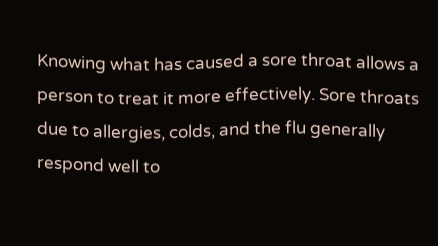Knowing what has caused a sore throat allows a person to treat it more effectively. Sore throats due to allergies, colds, and the flu generally respond well to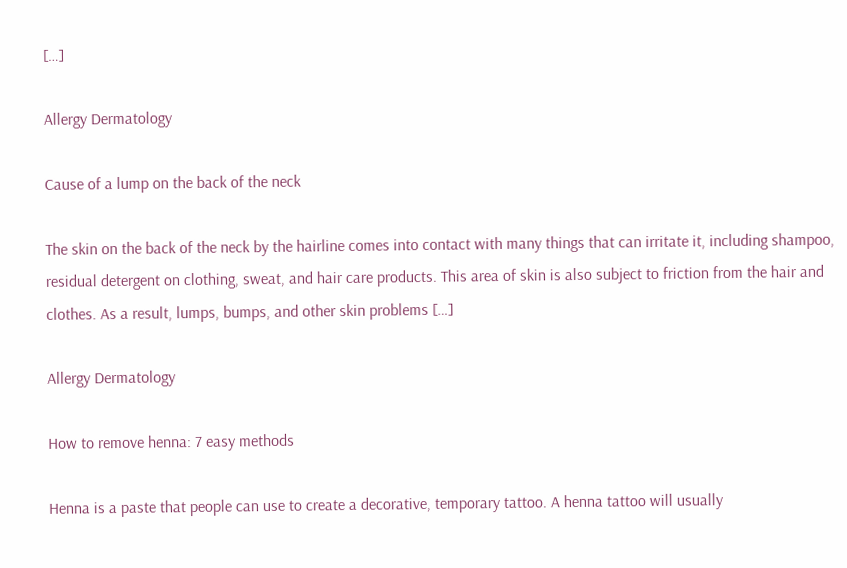[…]

Allergy Dermatology

Cause of a lump on the back of the neck

The skin on the back of the neck by the hairline comes into contact with many things that can irritate it, including shampoo, residual detergent on clothing, sweat, and hair care products. This area of skin is also subject to friction from the hair and clothes. As a result, lumps, bumps, and other skin problems […]

Allergy Dermatology

How to remove henna: 7 easy methods

Henna is a paste that people can use to create a decorative, temporary tattoo. A henna tattoo will usually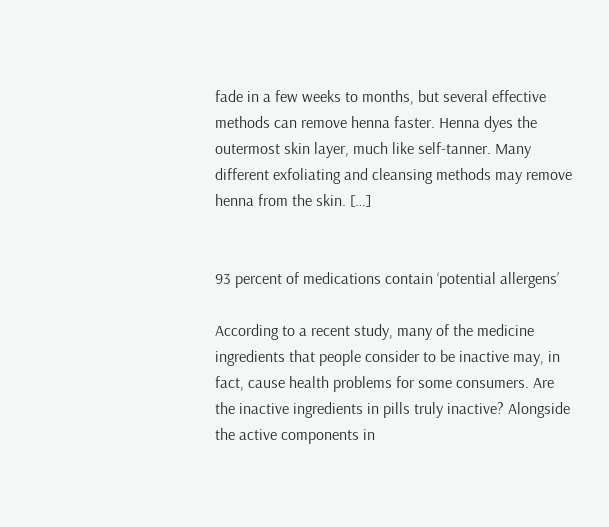fade in a few weeks to months, but several effective methods can remove henna faster. Henna dyes the outermost skin layer, much like self-tanner. Many different exfoliating and cleansing methods may remove henna from the skin. […]


93 percent of medications contain ‘potential allergens’

According to a recent study, many of the medicine ingredients that people consider to be inactive may, in fact, cause health problems for some consumers. Are the inactive ingredients in pills truly inactive? Alongside the active components in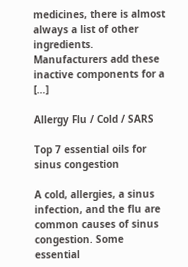medicines, there is almost always a list of other ingredients. Manufacturers add these inactive components for a […]

Allergy Flu / Cold / SARS

Top 7 essential oils for sinus congestion

A cold, allergies, a sinus infection, and the flu are common causes of sinus congestion. Some essential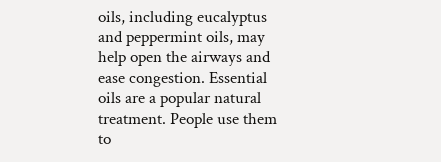oils, including eucalyptus and peppermint oils, may help open the airways and ease congestion. Essential oils are a popular natural treatment. People use them to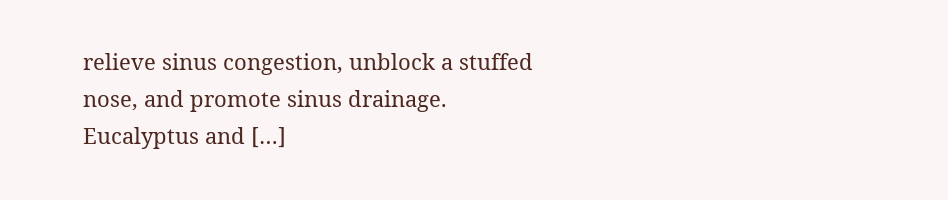relieve sinus congestion, unblock a stuffed nose, and promote sinus drainage. Eucalyptus and […]